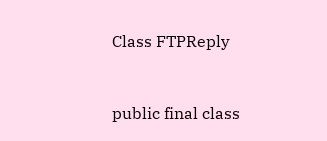Class FTPReply


public final class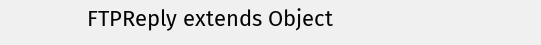FTPReply extends Object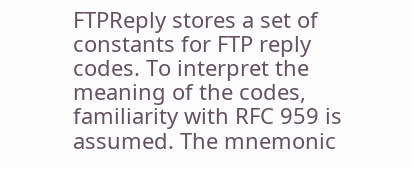FTPReply stores a set of constants for FTP reply codes. To interpret the meaning of the codes, familiarity with RFC 959 is assumed. The mnemonic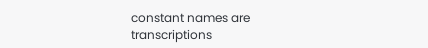constant names are transcriptions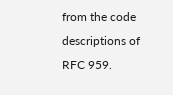from the code descriptions of RFC 959.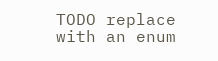TODO replace with an enum